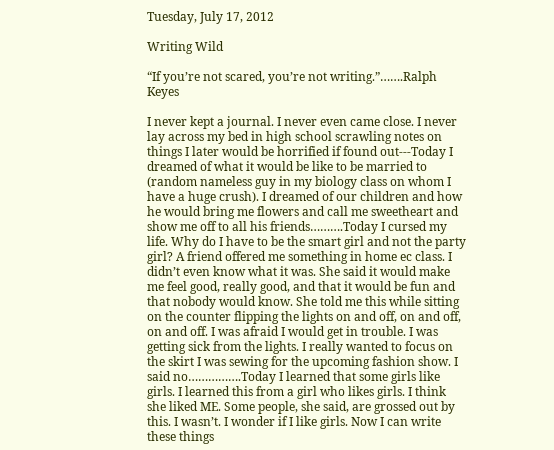Tuesday, July 17, 2012

Writing Wild

“If you’re not scared, you’re not writing.”…….Ralph Keyes

I never kept a journal. I never even came close. I never lay across my bed in high school scrawling notes on things I later would be horrified if found out---Today I dreamed of what it would be like to be married to (random nameless guy in my biology class on whom I have a huge crush). I dreamed of our children and how he would bring me flowers and call me sweetheart and show me off to all his friends……….Today I cursed my life. Why do I have to be the smart girl and not the party girl? A friend offered me something in home ec class. I didn’t even know what it was. She said it would make me feel good, really good, and that it would be fun and that nobody would know. She told me this while sitting on the counter flipping the lights on and off, on and off, on and off. I was afraid I would get in trouble. I was getting sick from the lights. I really wanted to focus on the skirt I was sewing for the upcoming fashion show. I said no…………….Today I learned that some girls like girls. I learned this from a girl who likes girls. I think she liked ME. Some people, she said, are grossed out by this. I wasn’t. I wonder if I like girls. Now I can write these things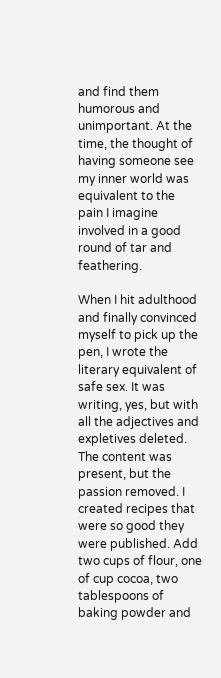and find them humorous and unimportant. At the time, the thought of having someone see my inner world was equivalent to the pain I imagine involved in a good round of tar and feathering.

When I hit adulthood and finally convinced myself to pick up the pen, I wrote the literary equivalent of safe sex. It was writing, yes, but with all the adjectives and expletives deleted. The content was present, but the passion removed. I created recipes that were so good they were published. Add two cups of flour, one of cup cocoa, two tablespoons of baking powder and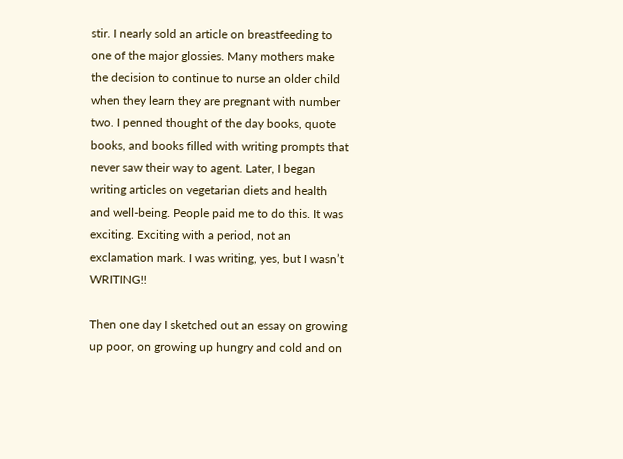stir. I nearly sold an article on breastfeeding to one of the major glossies. Many mothers make the decision to continue to nurse an older child when they learn they are pregnant with number two. I penned thought of the day books, quote books, and books filled with writing prompts that never saw their way to agent. Later, I began writing articles on vegetarian diets and health and well-being. People paid me to do this. It was exciting. Exciting with a period, not an exclamation mark. I was writing, yes, but I wasn’t WRITING!!

Then one day I sketched out an essay on growing up poor, on growing up hungry and cold and on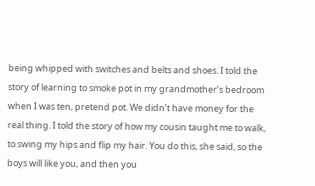being whipped with switches and belts and shoes. I told the story of learning to smoke pot in my grandmother’s bedroom when I was ten, pretend pot. We didn’t have money for the real thing. I told the story of how my cousin taught me to walk, to swing my hips and flip my hair. You do this, she said, so the boys will like you, and then you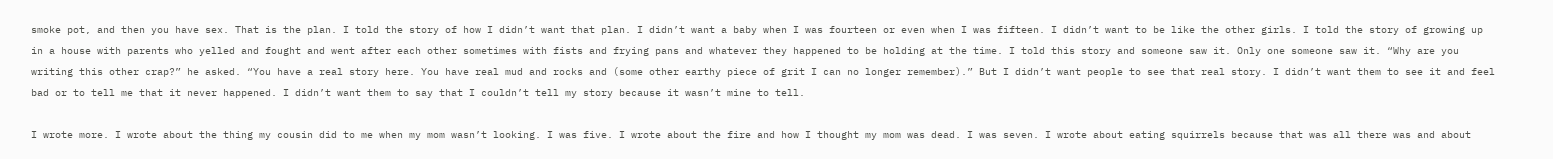smoke pot, and then you have sex. That is the plan. I told the story of how I didn’t want that plan. I didn’t want a baby when I was fourteen or even when I was fifteen. I didn’t want to be like the other girls. I told the story of growing up in a house with parents who yelled and fought and went after each other sometimes with fists and frying pans and whatever they happened to be holding at the time. I told this story and someone saw it. Only one someone saw it. “Why are you writing this other crap?” he asked. “You have a real story here. You have real mud and rocks and (some other earthy piece of grit I can no longer remember).” But I didn’t want people to see that real story. I didn’t want them to see it and feel bad or to tell me that it never happened. I didn’t want them to say that I couldn’t tell my story because it wasn’t mine to tell.

I wrote more. I wrote about the thing my cousin did to me when my mom wasn’t looking. I was five. I wrote about the fire and how I thought my mom was dead. I was seven. I wrote about eating squirrels because that was all there was and about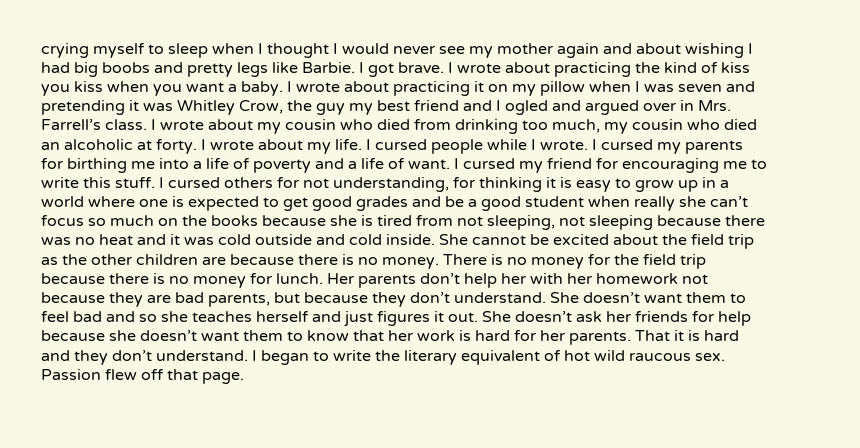crying myself to sleep when I thought I would never see my mother again and about wishing I had big boobs and pretty legs like Barbie. I got brave. I wrote about practicing the kind of kiss you kiss when you want a baby. I wrote about practicing it on my pillow when I was seven and pretending it was Whitley Crow, the guy my best friend and I ogled and argued over in Mrs. Farrell’s class. I wrote about my cousin who died from drinking too much, my cousin who died an alcoholic at forty. I wrote about my life. I cursed people while I wrote. I cursed my parents for birthing me into a life of poverty and a life of want. I cursed my friend for encouraging me to write this stuff. I cursed others for not understanding, for thinking it is easy to grow up in a world where one is expected to get good grades and be a good student when really she can’t focus so much on the books because she is tired from not sleeping, not sleeping because there was no heat and it was cold outside and cold inside. She cannot be excited about the field trip as the other children are because there is no money. There is no money for the field trip because there is no money for lunch. Her parents don’t help her with her homework not because they are bad parents, but because they don’t understand. She doesn’t want them to feel bad and so she teaches herself and just figures it out. She doesn’t ask her friends for help because she doesn’t want them to know that her work is hard for her parents. That it is hard and they don’t understand. I began to write the literary equivalent of hot wild raucous sex. Passion flew off that page.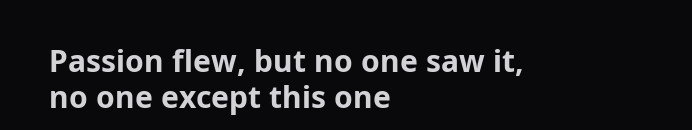Passion flew, but no one saw it, no one except this one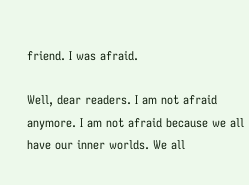friend. I was afraid.

Well, dear readers. I am not afraid anymore. I am not afraid because we all have our inner worlds. We all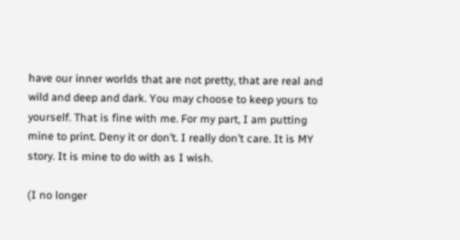have our inner worlds that are not pretty, that are real and wild and deep and dark. You may choose to keep yours to yourself. That is fine with me. For my part, I am putting mine to print. Deny it or don’t. I really don’t care. It is MY story. It is mine to do with as I wish.

(I no longer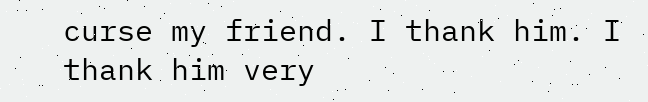curse my friend. I thank him. I thank him very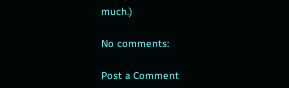much.)

No comments:

Post a Comment